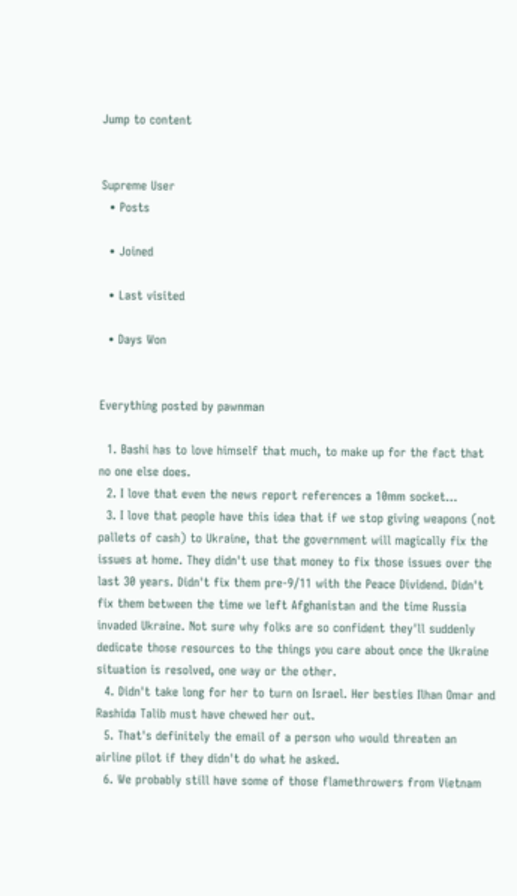Jump to content


Supreme User
  • Posts

  • Joined

  • Last visited

  • Days Won


Everything posted by pawnman

  1. Bashi has to love himself that much, to make up for the fact that no one else does.
  2. I love that even the news report references a 10mm socket...
  3. I love that people have this idea that if we stop giving weapons (not pallets of cash) to Ukraine, that the government will magically fix the issues at home. They didn't use that money to fix those issues over the last 30 years. Didn't fix them pre-9/11 with the Peace Dividend. Didn't fix them between the time we left Afghanistan and the time Russia invaded Ukraine. Not sure why folks are so confident they'll suddenly dedicate those resources to the things you care about once the Ukraine situation is resolved, one way or the other.
  4. Didn't take long for her to turn on Israel. Her besties Ilhan Omar and Rashida Talib must have chewed her out.
  5. That's definitely the email of a person who would threaten an airline pilot if they didn't do what he asked.
  6. We probably still have some of those flamethrowers from Vietnam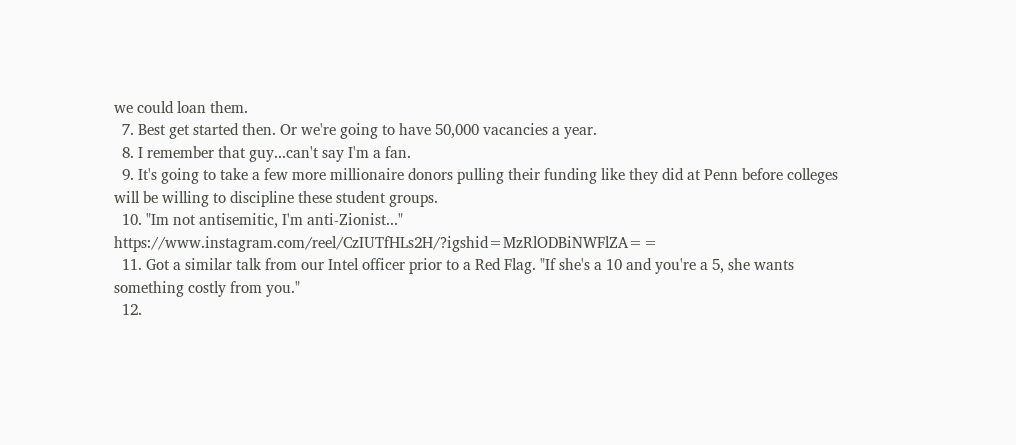we could loan them.
  7. Best get started then. Or we're going to have 50,000 vacancies a year.
  8. I remember that guy...can't say I'm a fan.
  9. It's going to take a few more millionaire donors pulling their funding like they did at Penn before colleges will be willing to discipline these student groups.
  10. "Im not antisemitic, I'm anti-Zionist..." https://www.instagram.com/reel/CzIUTfHLs2H/?igshid=MzRlODBiNWFlZA==
  11. Got a similar talk from our Intel officer prior to a Red Flag. "If she's a 10 and you're a 5, she wants something costly from you."
  12.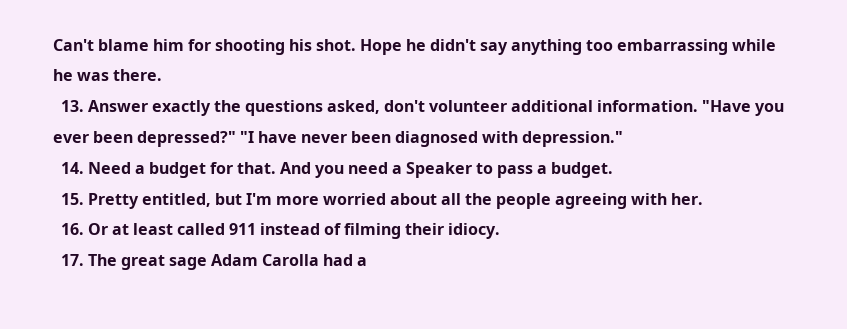Can't blame him for shooting his shot. Hope he didn't say anything too embarrassing while he was there.
  13. Answer exactly the questions asked, don't volunteer additional information. "Have you ever been depressed?" "I have never been diagnosed with depression."
  14. Need a budget for that. And you need a Speaker to pass a budget.
  15. Pretty entitled, but I'm more worried about all the people agreeing with her.
  16. Or at least called 911 instead of filming their idiocy.
  17. The great sage Adam Carolla had a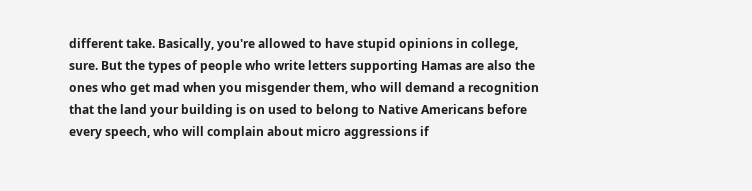different take. Basically, you're allowed to have stupid opinions in college, sure. But the types of people who write letters supporting Hamas are also the ones who get mad when you misgender them, who will demand a recognition that the land your building is on used to belong to Native Americans before every speech, who will complain about micro aggressions if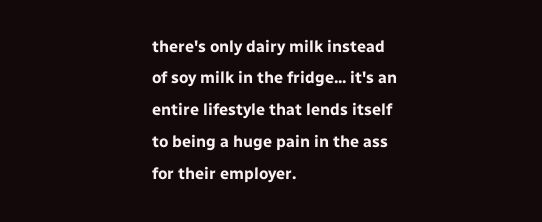there's only dairy milk instead of soy milk in the fridge... it's an entire lifestyle that lends itself to being a huge pain in the ass for their employer.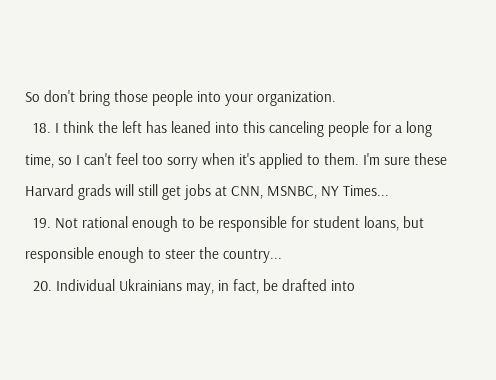So don't bring those people into your organization.
  18. I think the left has leaned into this canceling people for a long time, so I can't feel too sorry when it's applied to them. I'm sure these Harvard grads will still get jobs at CNN, MSNBC, NY Times...
  19. Not rational enough to be responsible for student loans, but responsible enough to steer the country...
  20. Individual Ukrainians may, in fact, be drafted into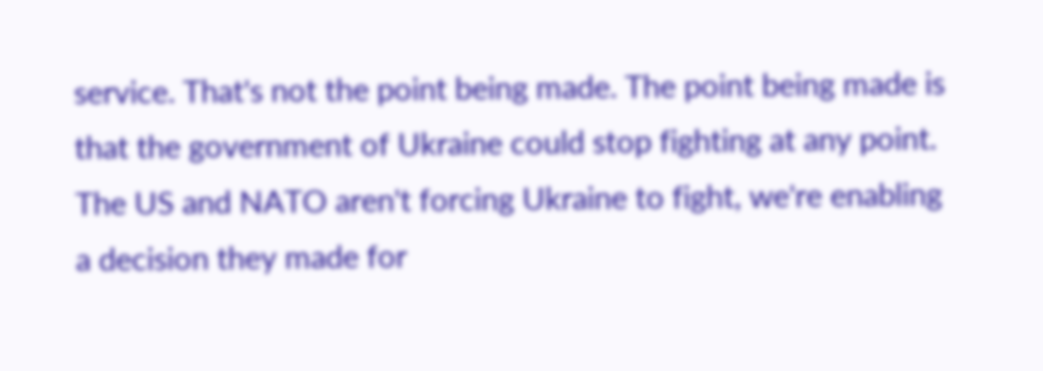service. That's not the point being made. The point being made is that the government of Ukraine could stop fighting at any point. The US and NATO aren't forcing Ukraine to fight, we're enabling a decision they made for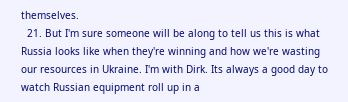themselves.
  21. But I'm sure someone will be along to tell us this is what Russia looks like when they're winning and how we're wasting our resources in Ukraine. I'm with Dirk. Its always a good day to watch Russian equipment roll up in a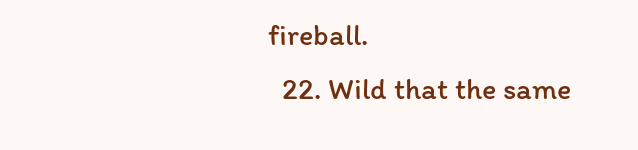fireball.
  22. Wild that the same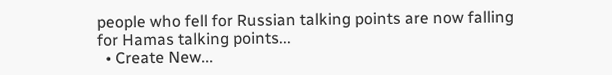people who fell for Russian talking points are now falling for Hamas talking points...
  • Create New...